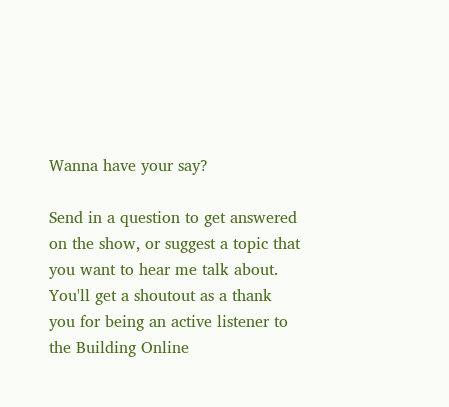Wanna have your say?

Send in a question to get answered on the show, or suggest a topic that you want to hear me talk about.  You'll get a shoutout as a thank you for being an active listener to the Building Online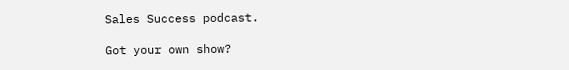Sales Success podcast.

Got your own show?